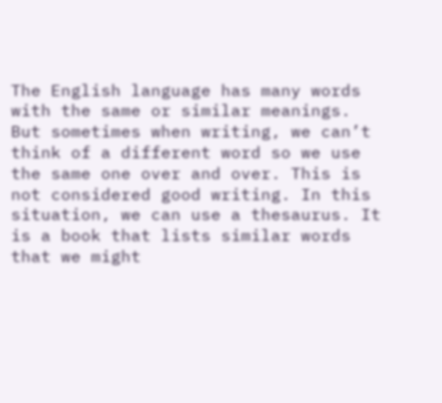The English language has many words with the same or similar meanings. But sometimes when writing, we can’t think of a different word so we use the same one over and over. This is not considered good writing. In this situation, we can use a thesaurus. It is a book that lists similar words that we might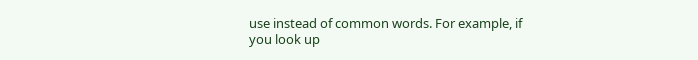use instead of common words. For example, if you look up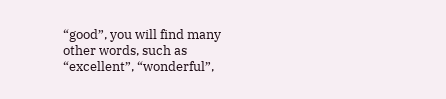“good”, you will find many other words, such as “excellent”, “wonderful”,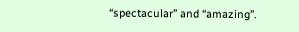“spectacular” and “amazing”.